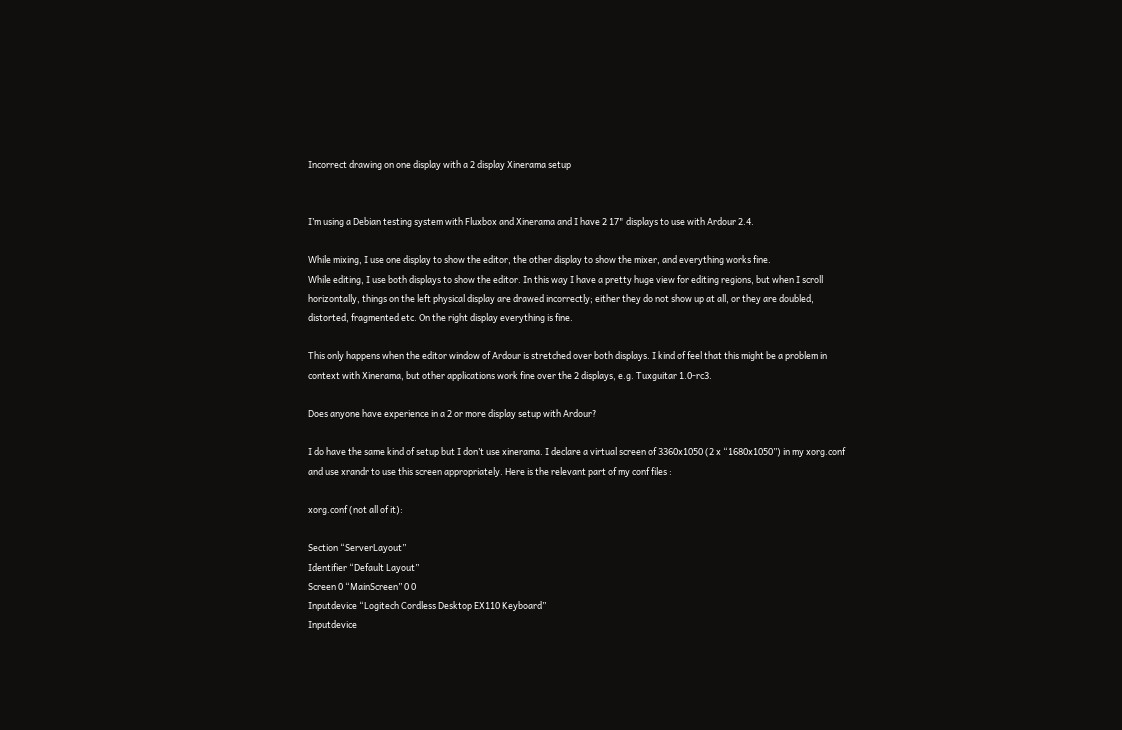Incorrect drawing on one display with a 2 display Xinerama setup


I’m using a Debian testing system with Fluxbox and Xinerama and I have 2 17" displays to use with Ardour 2.4.

While mixing, I use one display to show the editor, the other display to show the mixer, and everything works fine.
While editing, I use both displays to show the editor. In this way I have a pretty huge view for editing regions, but when I scroll horizontally, things on the left physical display are drawed incorrectly; either they do not show up at all, or they are doubled, distorted, fragmented etc. On the right display everything is fine.

This only happens when the editor window of Ardour is stretched over both displays. I kind of feel that this might be a problem in context with Xinerama, but other applications work fine over the 2 displays, e.g. Tuxguitar 1.0-rc3.

Does anyone have experience in a 2 or more display setup with Ardour?

I do have the same kind of setup but I don’t use xinerama. I declare a virtual screen of 3360x1050 (2 x “1680x1050”) in my xorg.conf and use xrandr to use this screen appropriately. Here is the relevant part of my conf files :

xorg.conf (not all of it):

Section “ServerLayout”
Identifier “Default Layout”
Screen 0 “MainScreen” 0 0
Inputdevice “Logitech Cordless Desktop EX110 Keyboard”
Inputdevice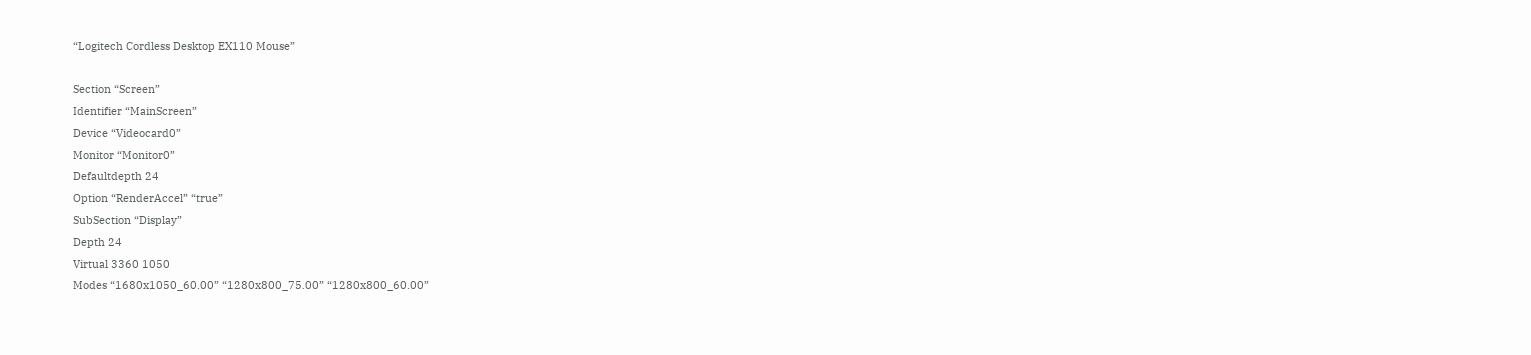“Logitech Cordless Desktop EX110 Mouse”

Section “Screen”
Identifier “MainScreen”
Device “Videocard0”
Monitor “Monitor0”
Defaultdepth 24
Option “RenderAccel” “true”
SubSection “Display”
Depth 24
Virtual 3360 1050
Modes “1680x1050_60.00” “1280x800_75.00” “1280x800_60.00”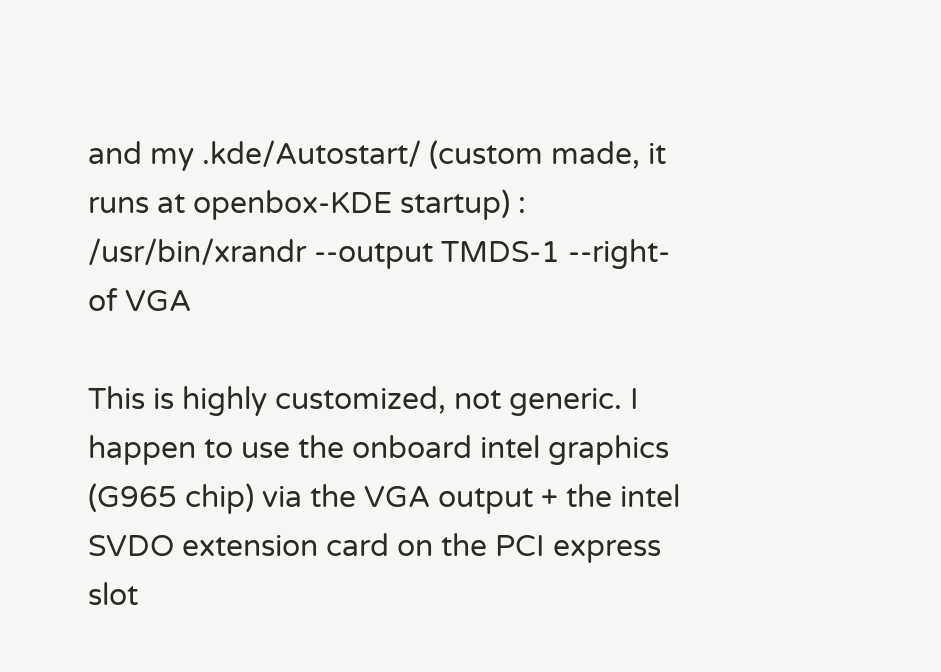and my .kde/Autostart/ (custom made, it runs at openbox-KDE startup) :
/usr/bin/xrandr --output TMDS-1 --right-of VGA

This is highly customized, not generic. I happen to use the onboard intel graphics (G965 chip) via the VGA output + the intel SVDO extension card on the PCI express slot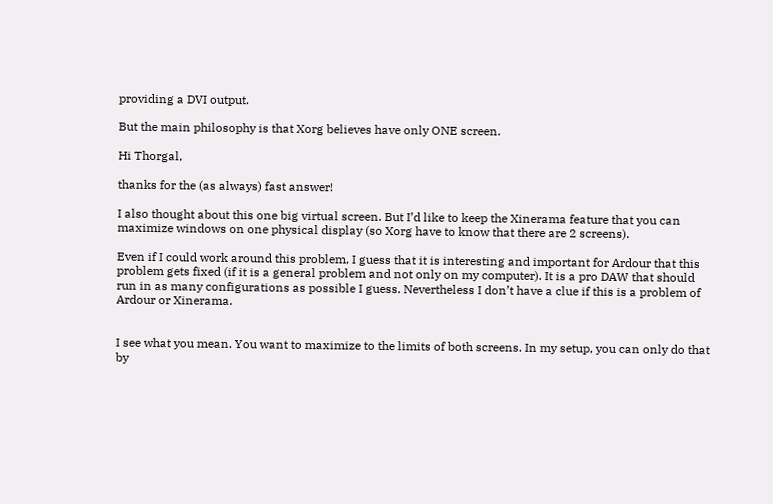providing a DVI output.

But the main philosophy is that Xorg believes have only ONE screen.

Hi Thorgal,

thanks for the (as always) fast answer!

I also thought about this one big virtual screen. But I’d like to keep the Xinerama feature that you can maximize windows on one physical display (so Xorg have to know that there are 2 screens).

Even if I could work around this problem, I guess that it is interesting and important for Ardour that this problem gets fixed (if it is a general problem and not only on my computer). It is a pro DAW that should run in as many configurations as possible I guess. Nevertheless I don’t have a clue if this is a problem of Ardour or Xinerama.


I see what you mean. You want to maximize to the limits of both screens. In my setup, you can only do that by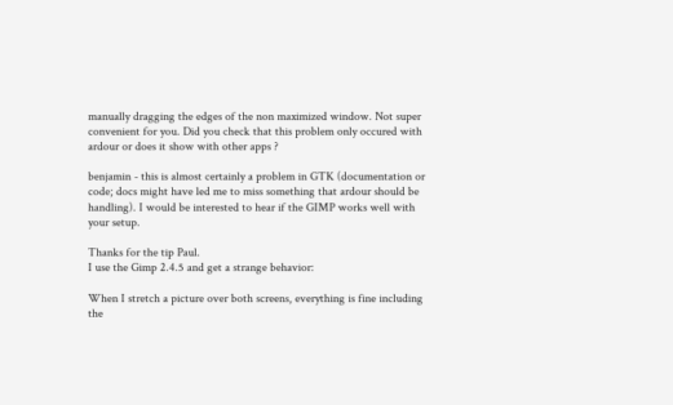manually dragging the edges of the non maximized window. Not super convenient for you. Did you check that this problem only occured with ardour or does it show with other apps ?

benjamin - this is almost certainly a problem in GTK (documentation or code; docs might have led me to miss something that ardour should be handling). I would be interested to hear if the GIMP works well with your setup.

Thanks for the tip Paul.
I use the Gimp 2.4.5 and get a strange behavior:

When I stretch a picture over both screens, everything is fine including the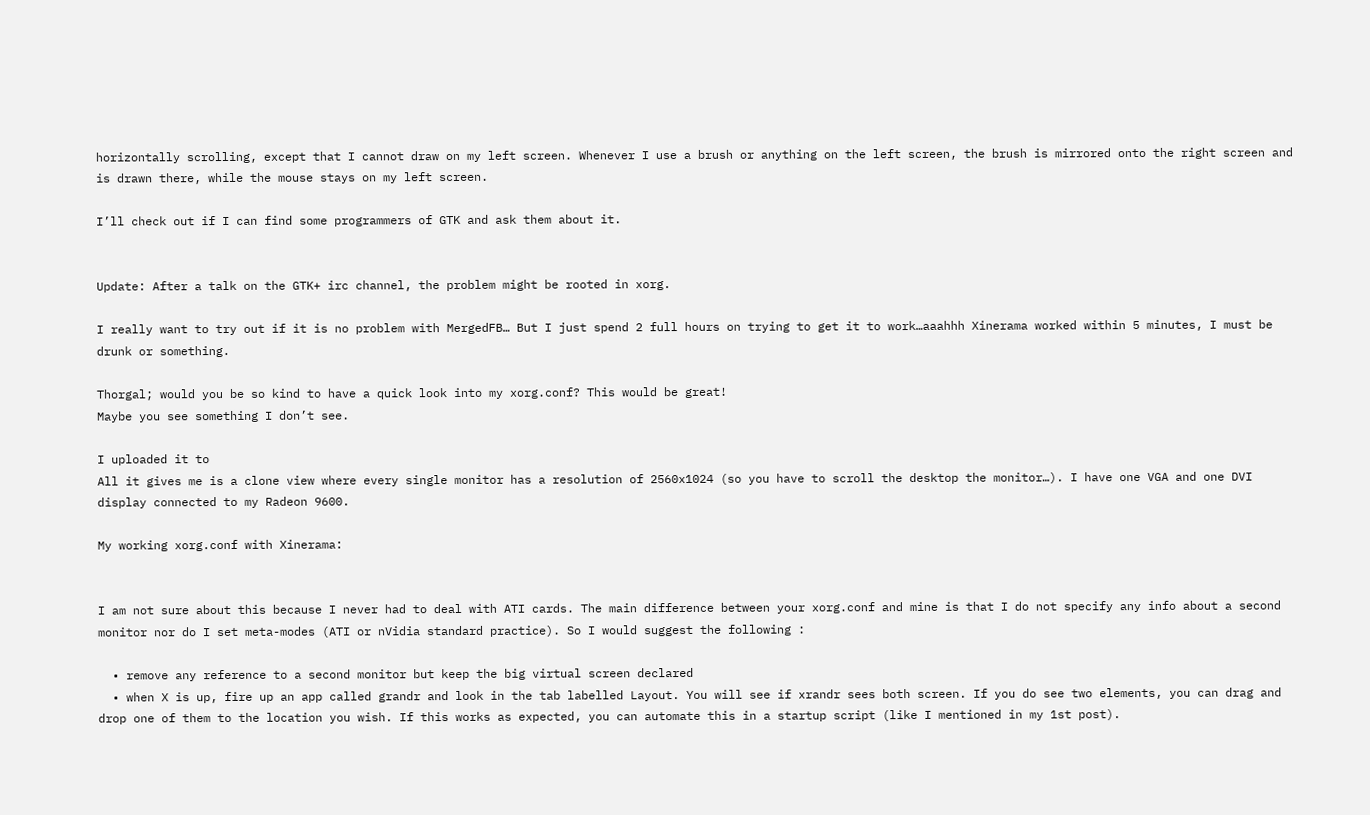horizontally scrolling, except that I cannot draw on my left screen. Whenever I use a brush or anything on the left screen, the brush is mirrored onto the right screen and is drawn there, while the mouse stays on my left screen.

I’ll check out if I can find some programmers of GTK and ask them about it.


Update: After a talk on the GTK+ irc channel, the problem might be rooted in xorg.

I really want to try out if it is no problem with MergedFB… But I just spend 2 full hours on trying to get it to work…aaahhh Xinerama worked within 5 minutes, I must be drunk or something.

Thorgal; would you be so kind to have a quick look into my xorg.conf? This would be great!
Maybe you see something I don’t see.

I uploaded it to
All it gives me is a clone view where every single monitor has a resolution of 2560x1024 (so you have to scroll the desktop the monitor…). I have one VGA and one DVI display connected to my Radeon 9600.

My working xorg.conf with Xinerama:


I am not sure about this because I never had to deal with ATI cards. The main difference between your xorg.conf and mine is that I do not specify any info about a second monitor nor do I set meta-modes (ATI or nVidia standard practice). So I would suggest the following :

  • remove any reference to a second monitor but keep the big virtual screen declared
  • when X is up, fire up an app called grandr and look in the tab labelled Layout. You will see if xrandr sees both screen. If you do see two elements, you can drag and drop one of them to the location you wish. If this works as expected, you can automate this in a startup script (like I mentioned in my 1st post).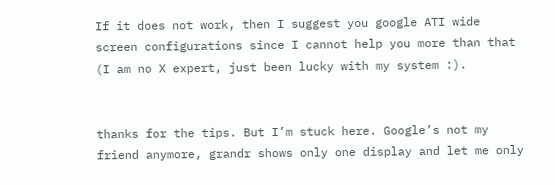If it does not work, then I suggest you google ATI wide screen configurations since I cannot help you more than that (I am no X expert, just been lucky with my system :).


thanks for the tips. But I’m stuck here. Google’s not my friend anymore, grandr shows only one display and let me only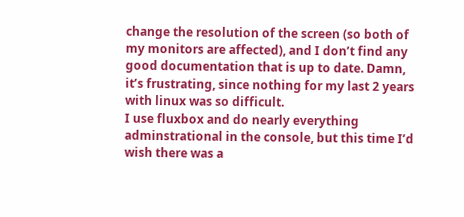change the resolution of the screen (so both of my monitors are affected), and I don’t find any good documentation that is up to date. Damn, it’s frustrating, since nothing for my last 2 years with linux was so difficult.
I use fluxbox and do nearly everything adminstrational in the console, but this time I’d wish there was a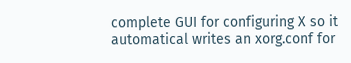complete GUI for configuring X so it automatical writes an xorg.conf for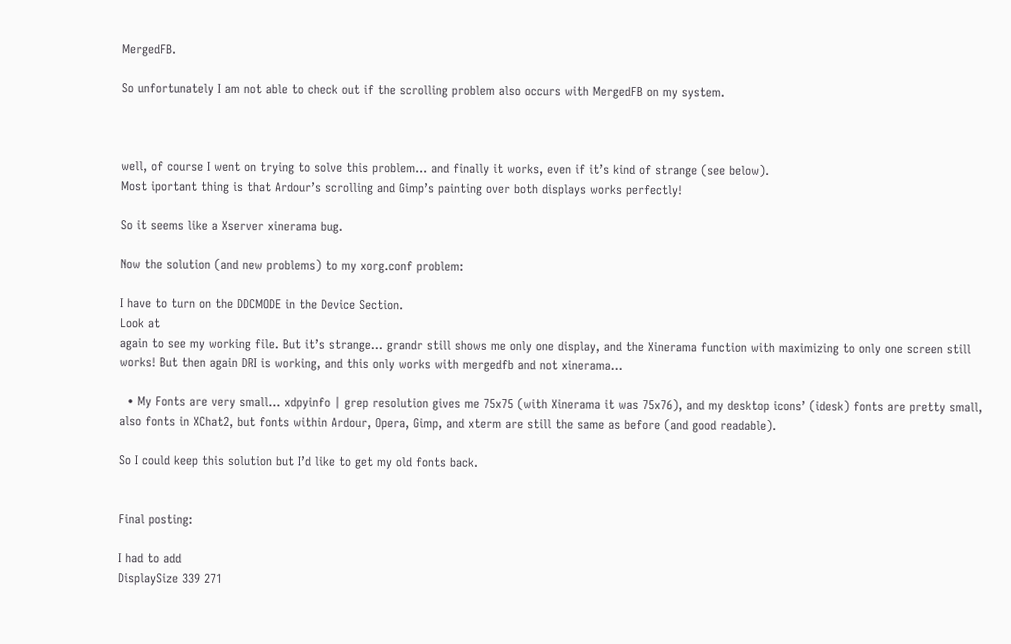MergedFB.

So unfortunately I am not able to check out if the scrolling problem also occurs with MergedFB on my system.



well, of course I went on trying to solve this problem… and finally it works, even if it’s kind of strange (see below).
Most iportant thing is that Ardour’s scrolling and Gimp’s painting over both displays works perfectly!

So it seems like a Xserver xinerama bug.

Now the solution (and new problems) to my xorg.conf problem:

I have to turn on the DDCMODE in the Device Section.
Look at
again to see my working file. But it’s strange… grandr still shows me only one display, and the Xinerama function with maximizing to only one screen still works! But then again DRI is working, and this only works with mergedfb and not xinerama…

  • My Fonts are very small… xdpyinfo | grep resolution gives me 75x75 (with Xinerama it was 75x76), and my desktop icons’ (idesk) fonts are pretty small, also fonts in XChat2, but fonts within Ardour, Opera, Gimp, and xterm are still the same as before (and good readable).

So I could keep this solution but I’d like to get my old fonts back.


Final posting:

I had to add
DisplaySize 339 271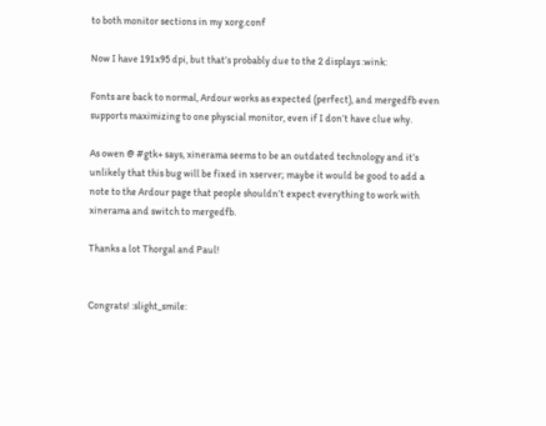to both monitor sections in my xorg.conf

Now I have 191x95 dpi, but that’s probably due to the 2 displays :wink:

Fonts are back to normal, Ardour works as expected (perfect), and mergedfb even supports maximizing to one physcial monitor, even if I don’t have clue why.

As owen @ #gtk+ says, xinerama seems to be an outdated technology and it’s unlikely that this bug will be fixed in xserver; maybe it would be good to add a note to the Ardour page that people shouldn’t expect everything to work with xinerama and switch to mergedfb.

Thanks a lot Thorgal and Paul!


Congrats! :slight_smile: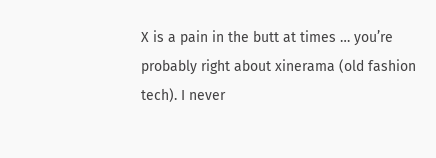X is a pain in the butt at times … you’re probably right about xinerama (old fashion tech). I never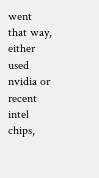went that way, either used nvidia or recent intel chips,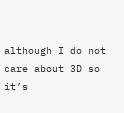although I do not care about 3D so it’s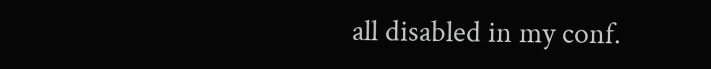all disabled in my conf.